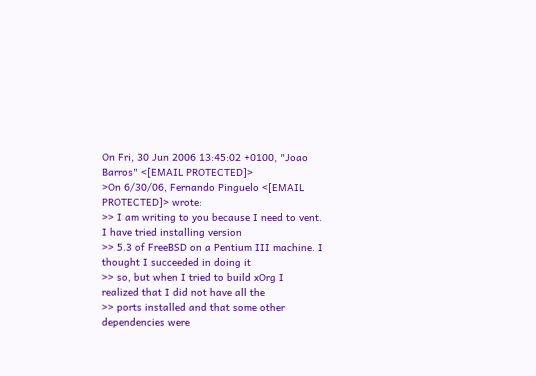On Fri, 30 Jun 2006 13:45:02 +0100, "Joao Barros" <[EMAIL PROTECTED]>
>On 6/30/06, Fernando Pinguelo <[EMAIL PROTECTED]> wrote:
>> I am writing to you because I need to vent. I have tried installing version
>> 5.3 of FreeBSD on a Pentium III machine. I thought I succeeded in doing it
>> so, but when I tried to build xOrg I realized that I did not have all the
>> ports installed and that some other dependencies were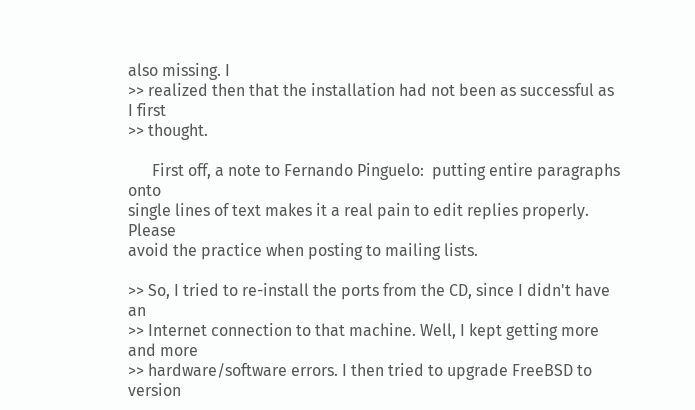also missing. I
>> realized then that the installation had not been as successful as I first
>> thought.

      First off, a note to Fernando Pinguelo:  putting entire paragraphs onto
single lines of text makes it a real pain to edit replies properly.  Please
avoid the practice when posting to mailing lists.

>> So, I tried to re-install the ports from the CD, since I didn't have an
>> Internet connection to that machine. Well, I kept getting more and more
>> hardware/software errors. I then tried to upgrade FreeBSD to version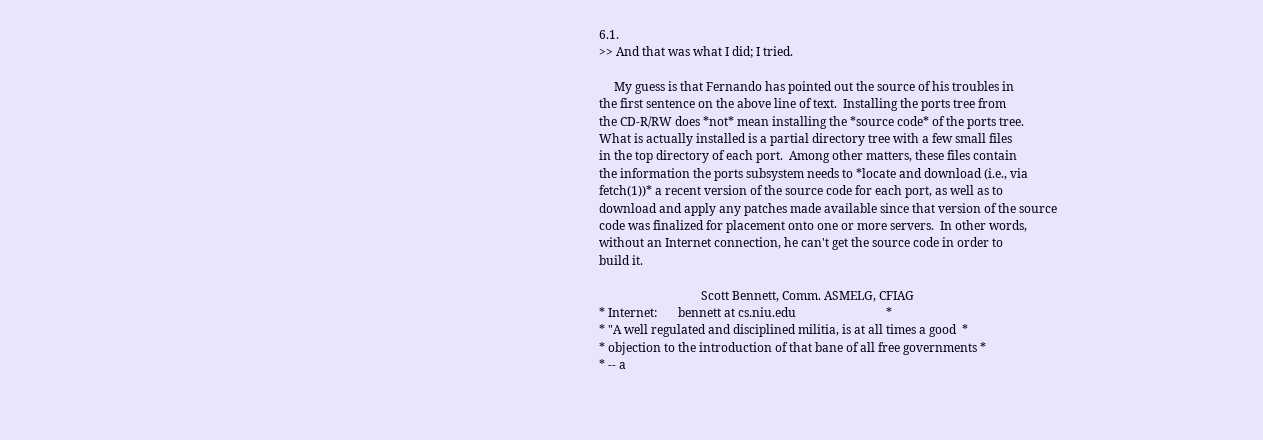6.1.
>> And that was what I did; I tried.

     My guess is that Fernando has pointed out the source of his troubles in
the first sentence on the above line of text.  Installing the ports tree from
the CD-R/RW does *not* mean installing the *source code* of the ports tree.
What is actually installed is a partial directory tree with a few small files
in the top directory of each port.  Among other matters, these files contain
the information the ports subsystem needs to *locate and download (i.e., via
fetch(1))* a recent version of the source code for each port, as well as to
download and apply any patches made available since that version of the source
code was finalized for placement onto one or more servers.  In other words,
without an Internet connection, he can't get the source code in order to
build it.

                                  Scott Bennett, Comm. ASMELG, CFIAG
* Internet:       bennett at cs.niu.edu                              *
* "A well regulated and disciplined militia, is at all times a good  *
* objection to the introduction of that bane of all free governments *
* -- a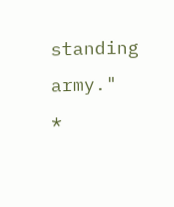standing army."                                               *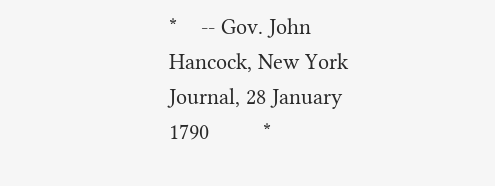*    -- Gov. John Hancock, New York Journal, 28 January 1790         *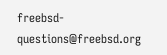freebsd-questions@freebsd.org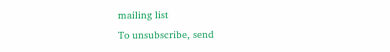mailing list
To unsubscribe, send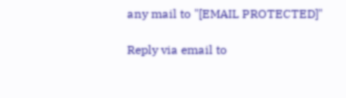any mail to "[EMAIL PROTECTED]"

Reply via email to